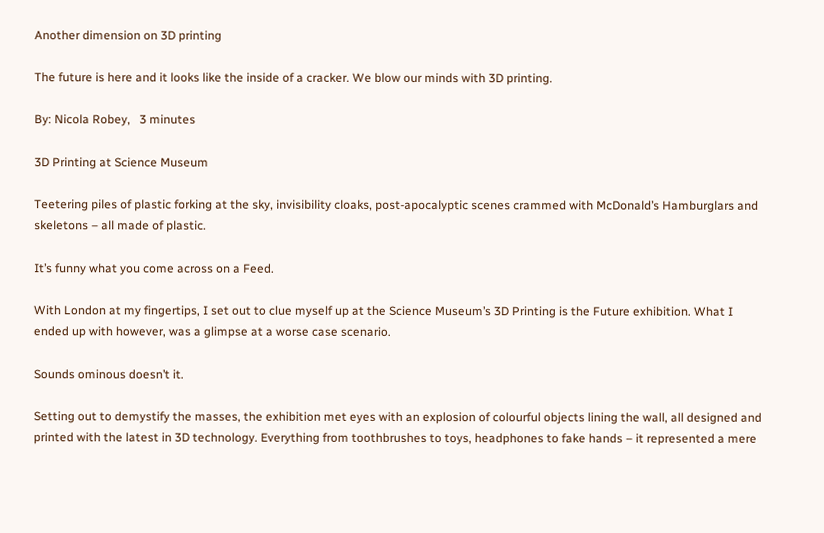Another dimension on 3D printing

The future is here and it looks like the inside of a cracker. We blow our minds with 3D printing.

By: Nicola Robey,   3 minutes

3D Printing at Science Museum

Teetering piles of plastic forking at the sky, invisibility cloaks, post-apocalyptic scenes crammed with McDonald’s Hamburglars and skeletons – all made of plastic.

It’s funny what you come across on a Feed.

With London at my fingertips, I set out to clue myself up at the Science Museum’s 3D Printing is the Future exhibition. What I ended up with however, was a glimpse at a worse case scenario.

Sounds ominous doesn’t it.

Setting out to demystify the masses, the exhibition met eyes with an explosion of colourful objects lining the wall, all designed and printed with the latest in 3D technology. Everything from toothbrushes to toys, headphones to fake hands – it represented a mere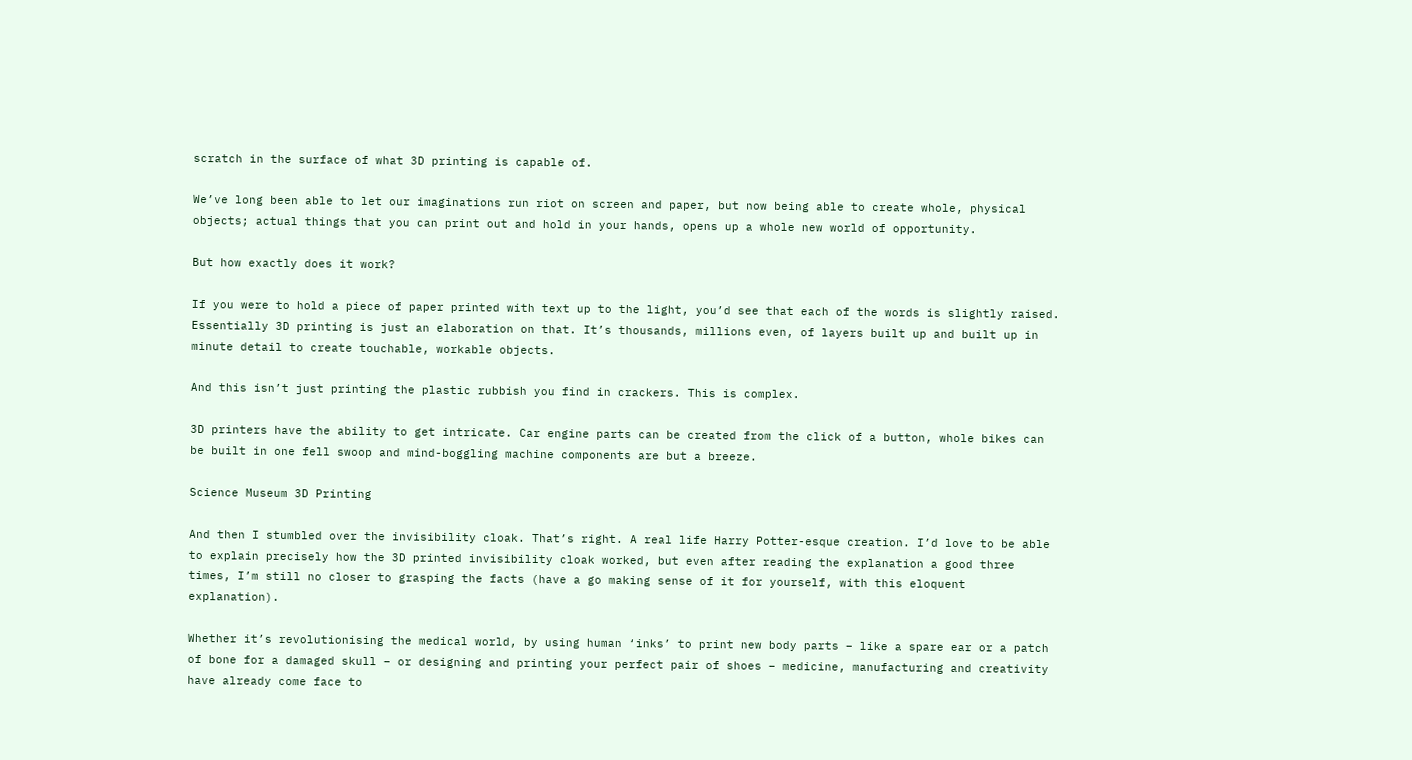scratch in the surface of what 3D printing is capable of.

We’ve long been able to let our imaginations run riot on screen and paper, but now being able to create whole, physical objects; actual things that you can print out and hold in your hands, opens up a whole new world of opportunity.

But how exactly does it work?

If you were to hold a piece of paper printed with text up to the light, you’d see that each of the words is slightly raised. Essentially 3D printing is just an elaboration on that. It’s thousands, millions even, of layers built up and built up in minute detail to create touchable, workable objects.

And this isn’t just printing the plastic rubbish you find in crackers. This is complex.

3D printers have the ability to get intricate. Car engine parts can be created from the click of a button, whole bikes can be built in one fell swoop and mind-boggling machine components are but a breeze.

Science Museum 3D Printing

And then I stumbled over the invisibility cloak. That’s right. A real life Harry Potter-esque creation. I’d love to be able to explain precisely how the 3D printed invisibility cloak worked, but even after reading the explanation a good three times, I’m still no closer to grasping the facts (have a go making sense of it for yourself, with this eloquent explanation).

Whether it’s revolutionising the medical world, by using human ‘inks’ to print new body parts – like a spare ear or a patch of bone for a damaged skull – or designing and printing your perfect pair of shoes – medicine, manufacturing and creativity have already come face to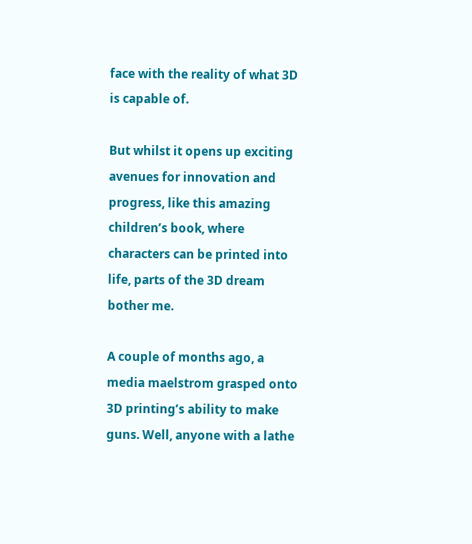face with the reality of what 3D is capable of.

But whilst it opens up exciting avenues for innovation and progress, like this amazing children’s book, where characters can be printed into life, parts of the 3D dream bother me.

A couple of months ago, a media maelstrom grasped onto 3D printing’s ability to make guns. Well, anyone with a lathe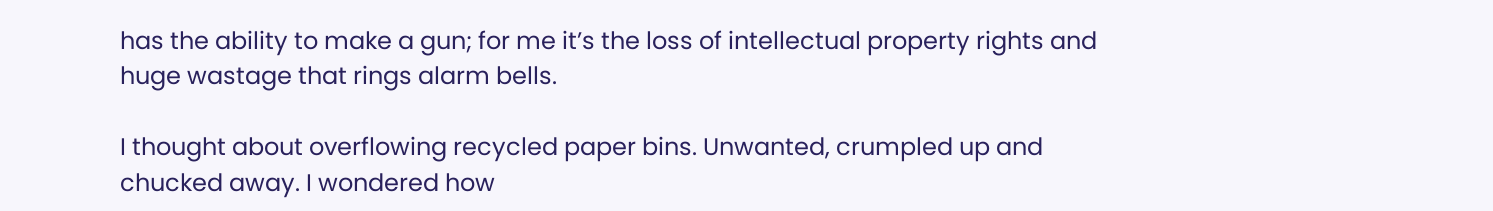has the ability to make a gun; for me it’s the loss of intellectual property rights and huge wastage that rings alarm bells.

I thought about overflowing recycled paper bins. Unwanted, crumpled up and chucked away. I wondered how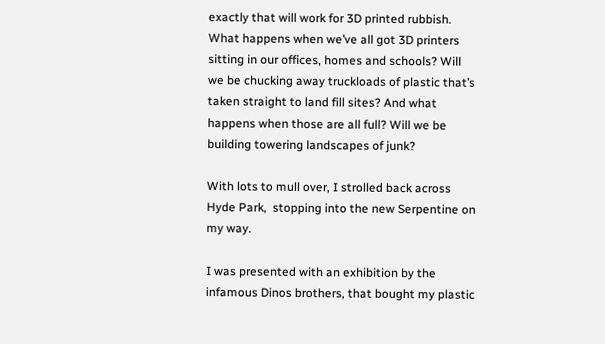exactly that will work for 3D printed rubbish. What happens when we’ve all got 3D printers sitting in our offices, homes and schools? Will we be chucking away truckloads of plastic that’s taken straight to land fill sites? And what happens when those are all full? Will we be building towering landscapes of junk?

With lots to mull over, I strolled back across Hyde Park,  stopping into the new Serpentine on my way.

I was presented with an exhibition by the infamous Dinos brothers, that bought my plastic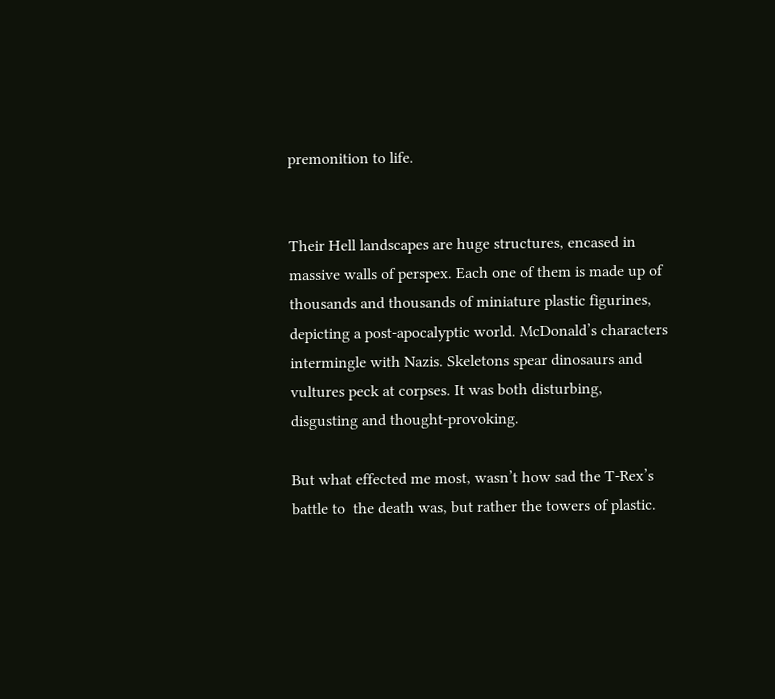premonition to life.


Their Hell landscapes are huge structures, encased in massive walls of perspex. Each one of them is made up of thousands and thousands of miniature plastic figurines, depicting a post-apocalyptic world. McDonald’s characters intermingle with Nazis. Skeletons spear dinosaurs and vultures peck at corpses. It was both disturbing, disgusting and thought-provoking.

But what effected me most, wasn’t how sad the T-Rex’s battle to  the death was, but rather the towers of plastic.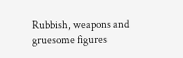Rubbish, weapons and gruesome figures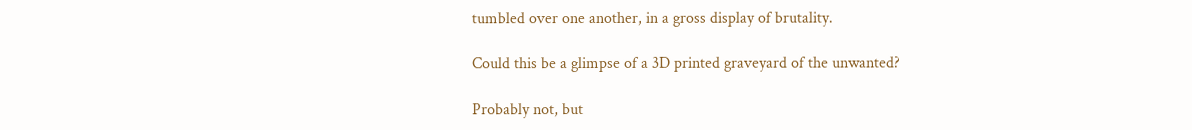tumbled over one another, in a gross display of brutality.

Could this be a glimpse of a 3D printed graveyard of the unwanted?

Probably not, but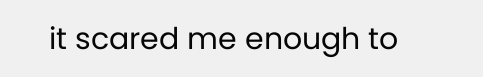it scared me enough to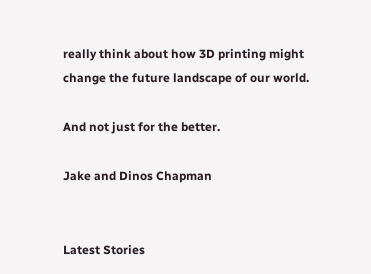really think about how 3D printing might change the future landscape of our world.

And not just for the better.

Jake and Dinos Chapman


Latest Stories